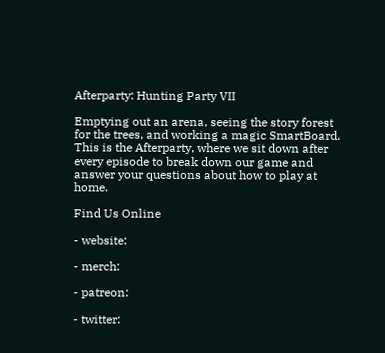Afterparty: Hunting Party VII

Emptying out an arena, seeing the story forest for the trees, and working a magic SmartBoard. This is the Afterparty, where we sit down after every episode to break down our game and answer your questions about how to play at home.

Find Us Online

- website:

- merch:

- patreon:

- twitter: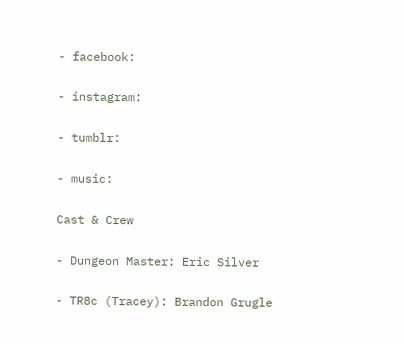- facebook:

- instagram:

- tumblr:

- music:

Cast & Crew

- Dungeon Master: Eric Silver

- TR8c (Tracey): Brandon Grugle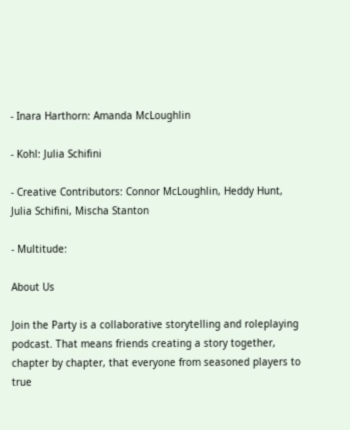- Inara Harthorn: Amanda McLoughlin

- Kohl: Julia Schifini

- Creative Contributors: Connor McLoughlin, Heddy Hunt, Julia Schifini, Mischa Stanton

- Multitude:

About Us

Join the Party is a collaborative storytelling and roleplaying podcast. That means friends creating a story together, chapter by chapter, that everyone from seasoned players to true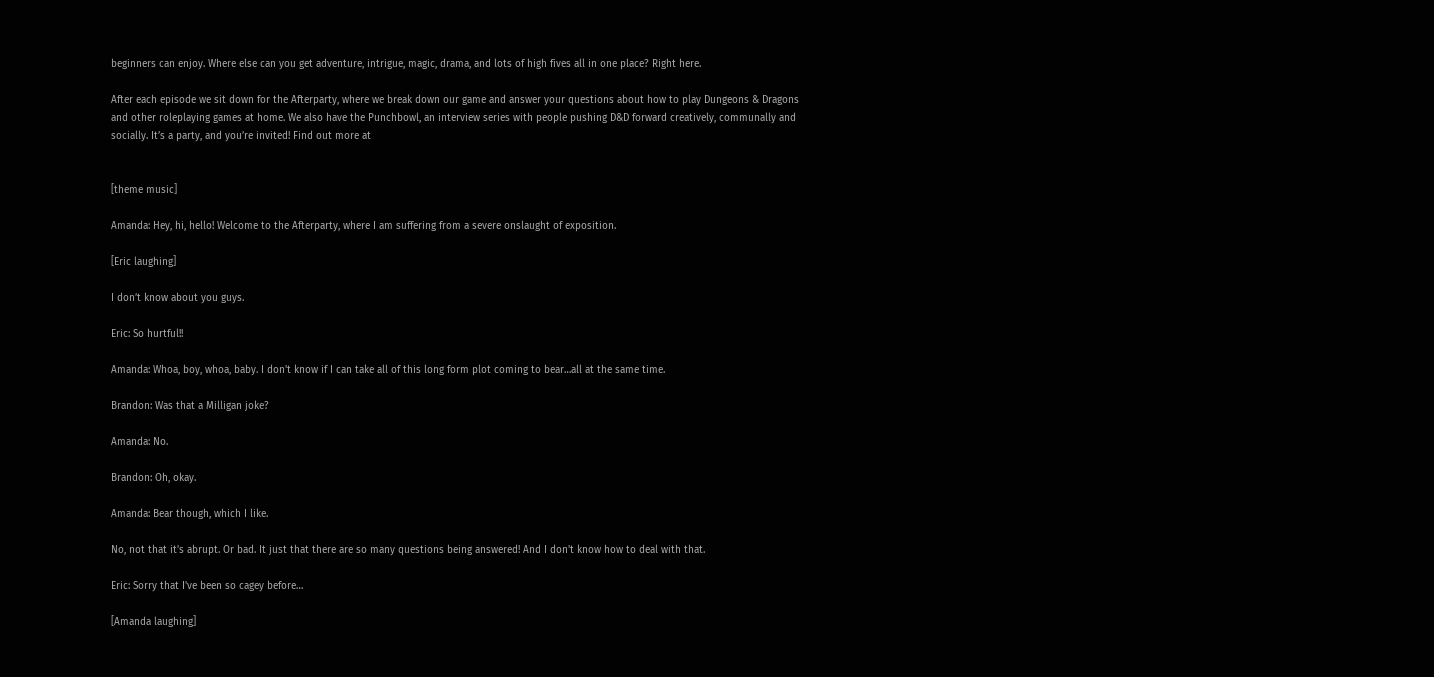beginners can enjoy. Where else can you get adventure, intrigue, magic, drama, and lots of high fives all in one place? Right here.

After each episode we sit down for the Afterparty, where we break down our game and answer your questions about how to play Dungeons & Dragons and other roleplaying games at home. We also have the Punchbowl, an interview series with people pushing D&D forward creatively, communally and socially. It’s a party, and you’re invited! Find out more at


[theme music]

Amanda: Hey, hi, hello! Welcome to the Afterparty, where I am suffering from a severe onslaught of exposition.

[Eric laughing]

I don’t know about you guys.

Eric: So hurtful!!

Amanda: Whoa, boy, whoa, baby. I don't know if I can take all of this long form plot coming to bear…all at the same time.

Brandon: Was that a Milligan joke?

Amanda: No.

Brandon: Oh, okay.

Amanda: Bear though, which I like.

No, not that it's abrupt. Or bad. It just that there are so many questions being answered! And I don't know how to deal with that.

Eric: Sorry that I've been so cagey before…

[Amanda laughing]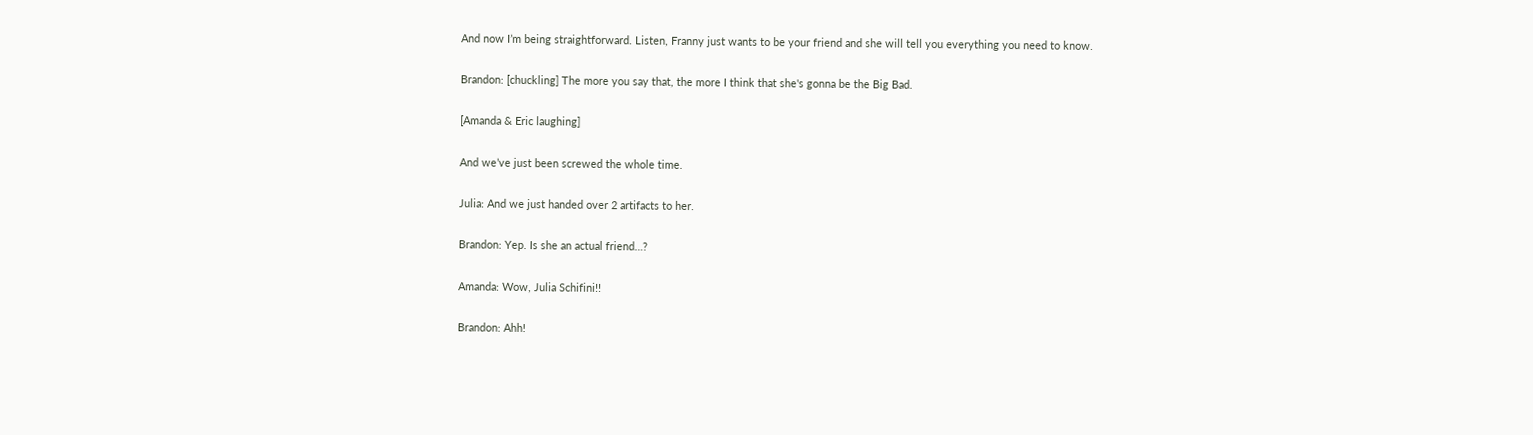And now I’m being straightforward. Listen, Franny just wants to be your friend and she will tell you everything you need to know.

Brandon: [chuckling] The more you say that, the more I think that she's gonna be the Big Bad.

[Amanda & Eric laughing]

And we’ve just been screwed the whole time.

Julia: And we just handed over 2 artifacts to her.

Brandon: Yep. Is she an actual friend…?

Amanda: Wow, Julia Schifini!!

Brandon: Ahh!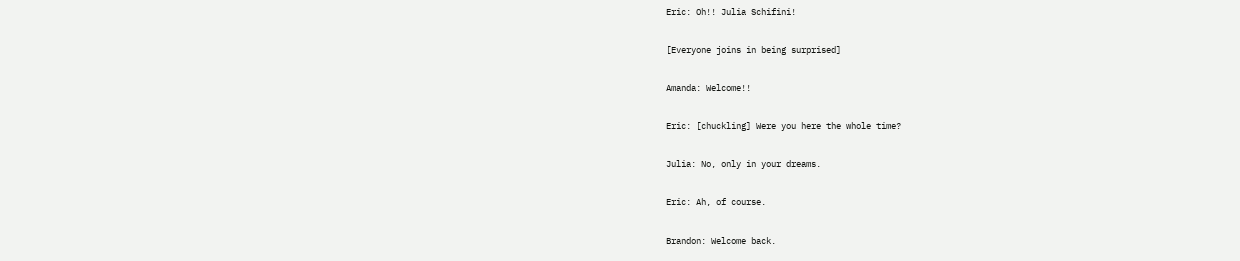Eric: Oh!! Julia Schifini!

[Everyone joins in being surprised]

Amanda: Welcome!!

Eric: [chuckling] Were you here the whole time?

Julia: No, only in your dreams.

Eric: Ah, of course.

Brandon: Welcome back.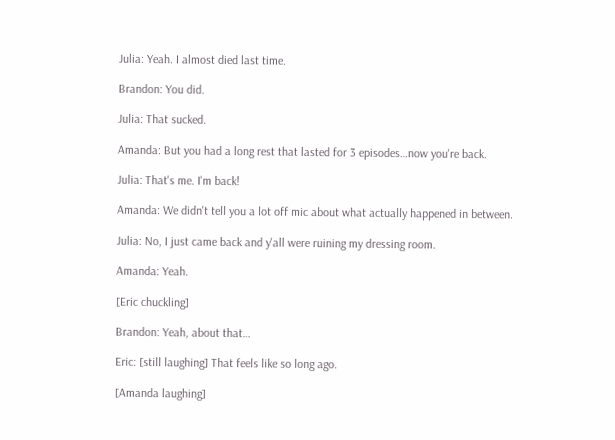Julia: Yeah. I almost died last time.

Brandon: You did.

Julia: That sucked.

Amanda: But you had a long rest that lasted for 3 episodes…now you're back.

Julia: That's me. I'm back!

Amanda: We didn't tell you a lot off mic about what actually happened in between.

Julia: No, I just came back and y'all were ruining my dressing room.

Amanda: Yeah.

[Eric chuckling]

Brandon: Yeah, about that…

Eric: [still laughing] That feels like so long ago.

[Amanda laughing]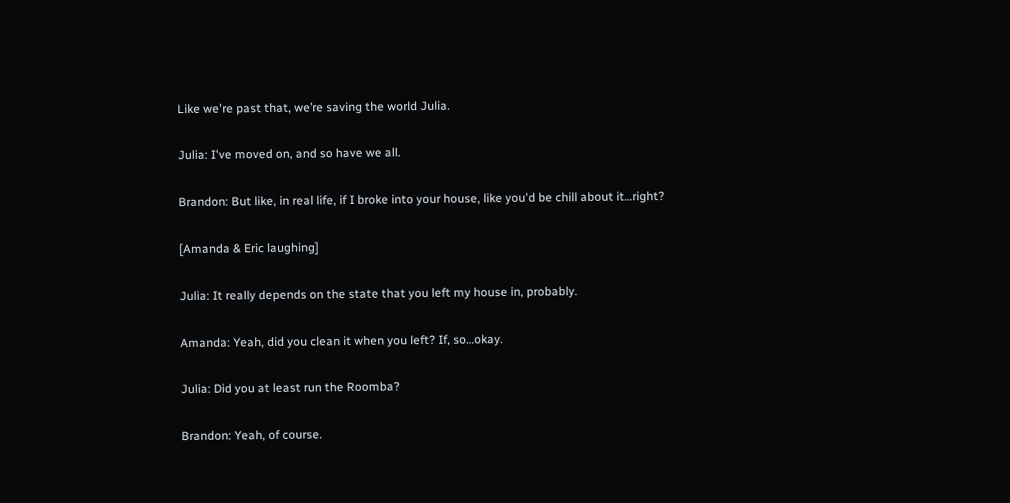Like we're past that, we’re saving the world Julia.

Julia: I've moved on, and so have we all.

Brandon: But like, in real life, if I broke into your house, like you'd be chill about it…right?

[Amanda & Eric laughing]

Julia: It really depends on the state that you left my house in, probably.

Amanda: Yeah, did you clean it when you left? If, so…okay.

Julia: Did you at least run the Roomba?

Brandon: Yeah, of course.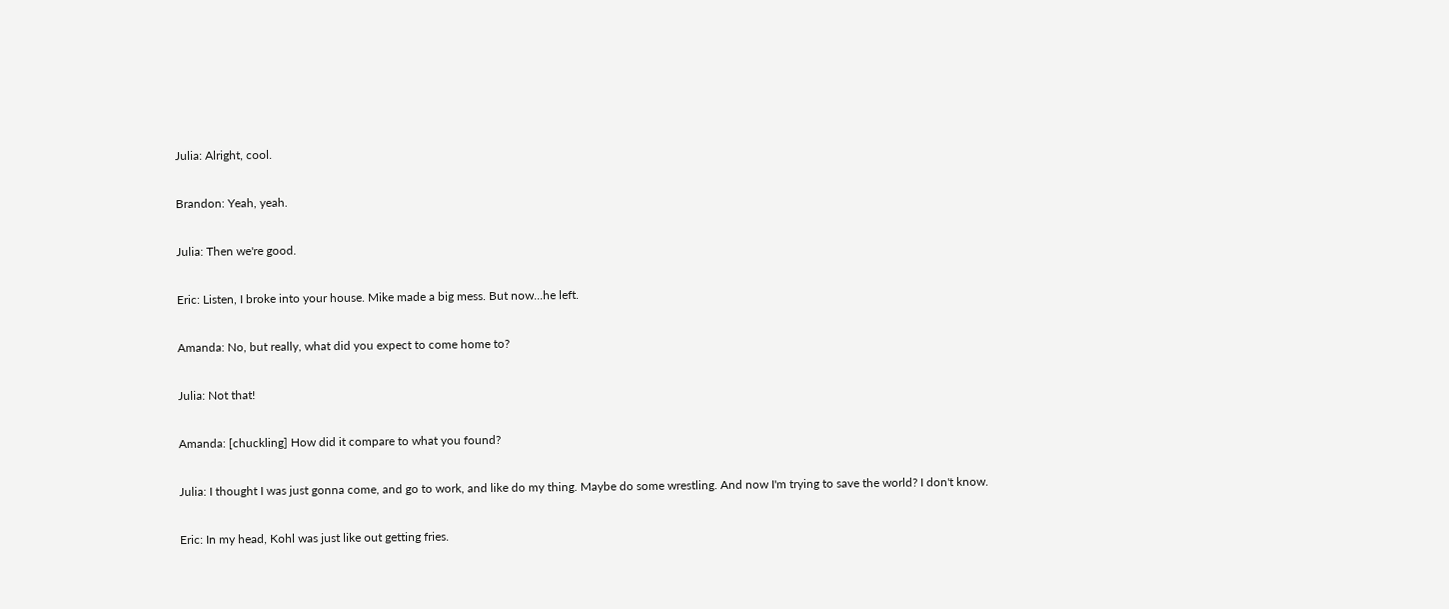Julia: Alright, cool.

Brandon: Yeah, yeah.

Julia: Then we're good.

Eric: Listen, I broke into your house. Mike made a big mess. But now...he left.

Amanda: No, but really, what did you expect to come home to?

Julia: Not that!

Amanda: [chuckling] How did it compare to what you found?

Julia: I thought I was just gonna come, and go to work, and like do my thing. Maybe do some wrestling. And now I'm trying to save the world? I don't know.

Eric: In my head, Kohl was just like out getting fries.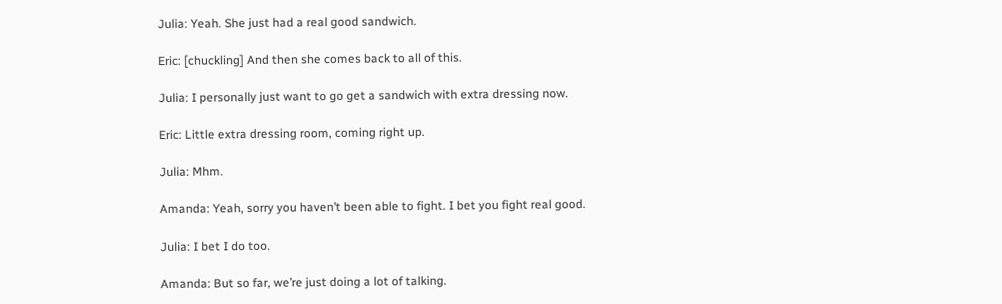Julia: Yeah. She just had a real good sandwich.

Eric: [chuckling] And then she comes back to all of this.

Julia: I personally just want to go get a sandwich with extra dressing now.

Eric: Little extra dressing room, coming right up.

Julia: Mhm.

Amanda: Yeah, sorry you haven’t been able to fight. I bet you fight real good.

Julia: I bet I do too.

Amanda: But so far, we’re just doing a lot of talking.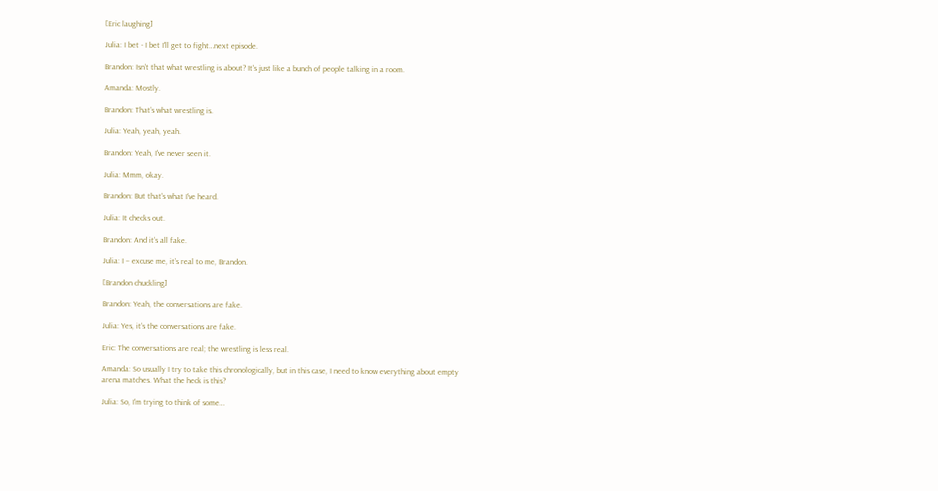[Eric laughing]

Julia: I bet - I bet I'll get to fight…next episode.

Brandon: Isn’t that what wrestling is about? It's just like a bunch of people talking in a room.

Amanda: Mostly.

Brandon: That’s what wrestling is.

Julia: Yeah, yeah, yeah.

Brandon: Yeah, I've never seen it.

Julia: Mmm, okay.

Brandon: But that's what I've heard.

Julia: It checks out.

Brandon: And it’s all fake.

Julia: I – excuse me, it’s real to me, Brandon.

[Brandon chuckling]

Brandon: Yeah, the conversations are fake.

Julia: Yes, it’s the conversations are fake.

Eric: The conversations are real; the wrestling is less real.

Amanda: So usually I try to take this chronologically, but in this case, I need to know everything about empty arena matches. What the heck is this?

Julia: So, I'm trying to think of some…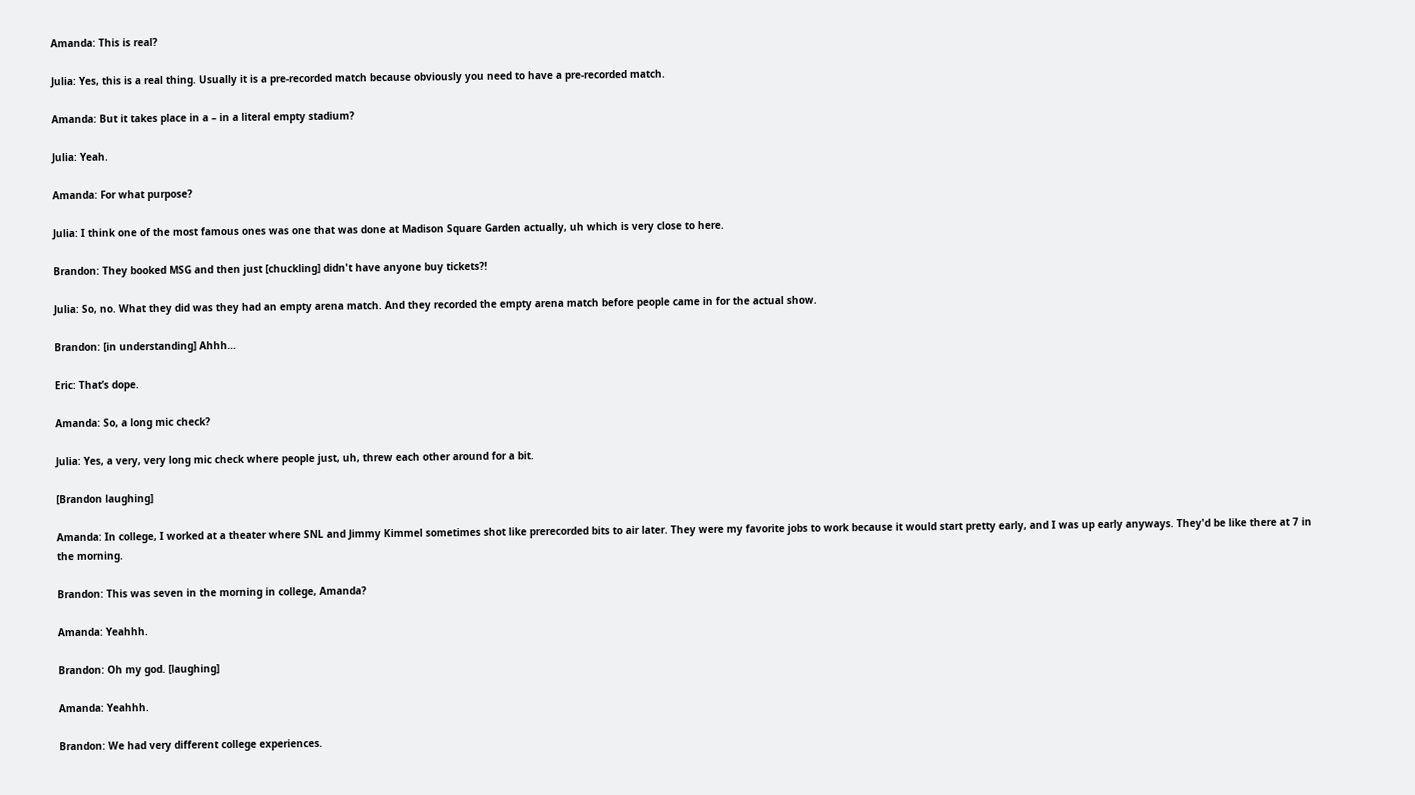Amanda: This is real?

Julia: Yes, this is a real thing. Usually it is a pre-recorded match because obviously you need to have a pre-recorded match.

Amanda: But it takes place in a – in a literal empty stadium?

Julia: Yeah.

Amanda: For what purpose?

Julia: I think one of the most famous ones was one that was done at Madison Square Garden actually, uh which is very close to here.

Brandon: They booked MSG and then just [chuckling] didn't have anyone buy tickets?!

Julia: So, no. What they did was they had an empty arena match. And they recorded the empty arena match before people came in for the actual show.

Brandon: [in understanding] Ahhh…

Eric: That’s dope.

Amanda: So, a long mic check?

Julia: Yes, a very, very long mic check where people just, uh, threw each other around for a bit.

[Brandon laughing]

Amanda: In college, I worked at a theater where SNL and Jimmy Kimmel sometimes shot like prerecorded bits to air later. They were my favorite jobs to work because it would start pretty early, and I was up early anyways. They'd be like there at 7 in the morning.

Brandon: This was seven in the morning in college, Amanda?

Amanda: Yeahhh.

Brandon: Oh my god. [laughing]

Amanda: Yeahhh.

Brandon: We had very different college experiences.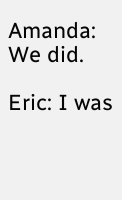Amanda: We did.

Eric: I was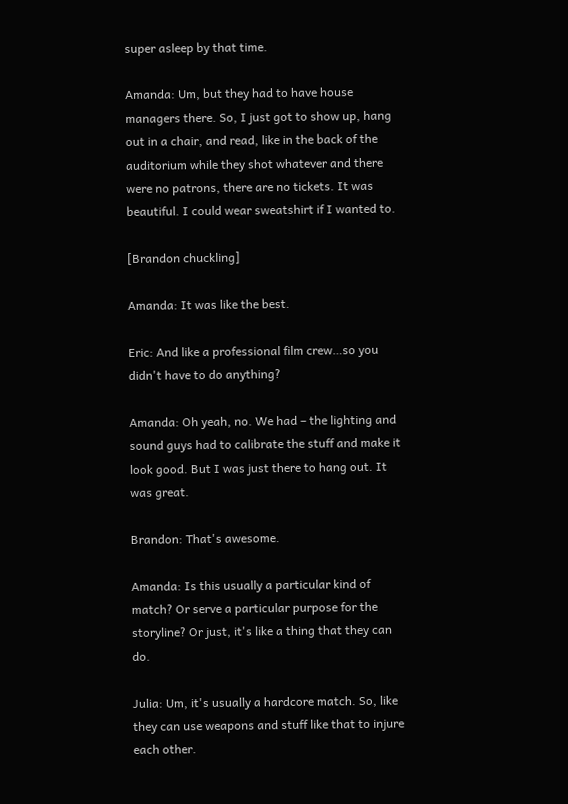super asleep by that time.

Amanda: Um, but they had to have house managers there. So, I just got to show up, hang out in a chair, and read, like in the back of the auditorium while they shot whatever and there were no patrons, there are no tickets. It was beautiful. I could wear sweatshirt if I wanted to.

[Brandon chuckling]

Amanda: It was like the best.

Eric: And like a professional film crew…so you didn't have to do anything?

Amanda: Oh yeah, no. We had – the lighting and sound guys had to calibrate the stuff and make it look good. But I was just there to hang out. It was great.

Brandon: That's awesome.

Amanda: Is this usually a particular kind of match? Or serve a particular purpose for the storyline? Or just, it's like a thing that they can do.

Julia: Um, it's usually a hardcore match. So, like they can use weapons and stuff like that to injure each other.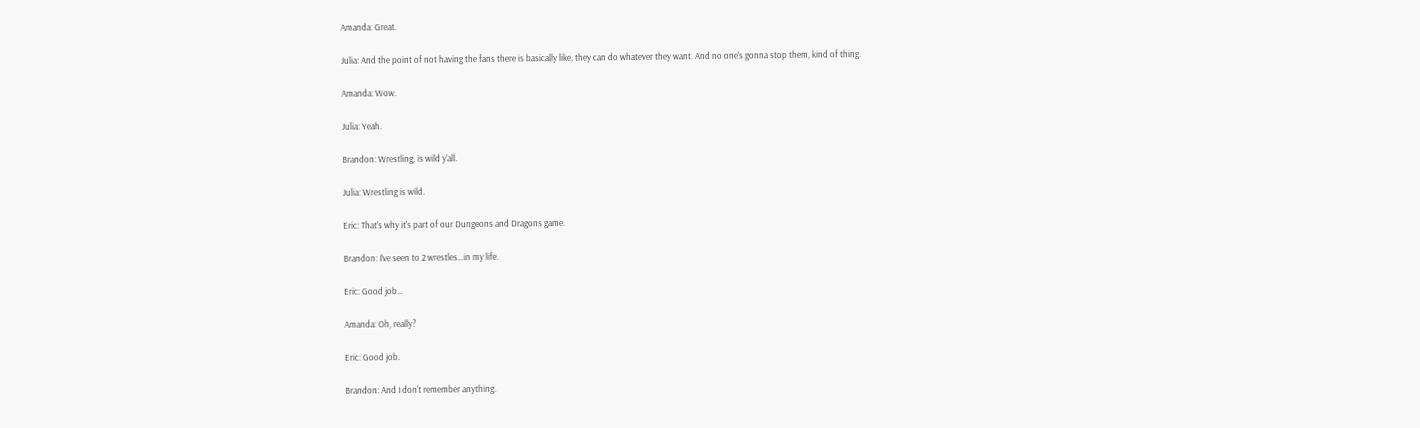Amanda: Great.

Julia: And the point of not having the fans there is basically like, they can do whatever they want. And no one's gonna stop them, kind of thing.

Amanda: Wow.

Julia: Yeah.

Brandon: Wrestling, is wild y'all.

Julia: Wrestling is wild.

Eric: That's why it's part of our Dungeons and Dragons game.

Brandon: I've seen to 2 wrestles…in my life.

Eric: Good job…

Amanda: Oh, really?

Eric: Good job.

Brandon: And I don't remember anything.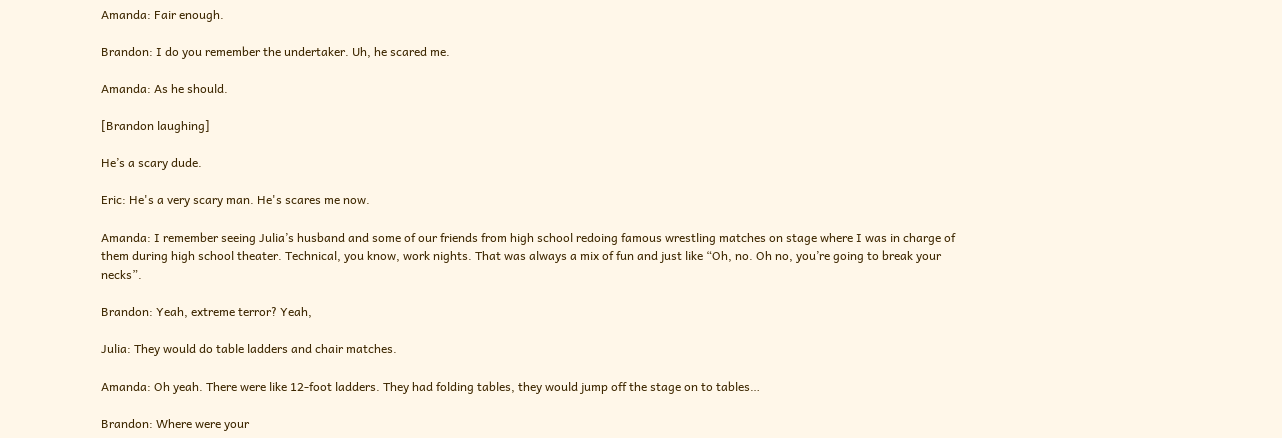Amanda: Fair enough.

Brandon: I do you remember the undertaker. Uh, he scared me.

Amanda: As he should.

[Brandon laughing]

He’s a scary dude.

Eric: He's a very scary man. He's scares me now.

Amanda: I remember seeing Julia’s husband and some of our friends from high school redoing famous wrestling matches on stage where I was in charge of them during high school theater. Technical, you know, work nights. That was always a mix of fun and just like “Oh, no. Oh no, you’re going to break your necks”.

Brandon: Yeah, extreme terror? Yeah,

Julia: They would do table ladders and chair matches.

Amanda: Oh yeah. There were like 12-foot ladders. They had folding tables, they would jump off the stage on to tables…

Brandon: Where were your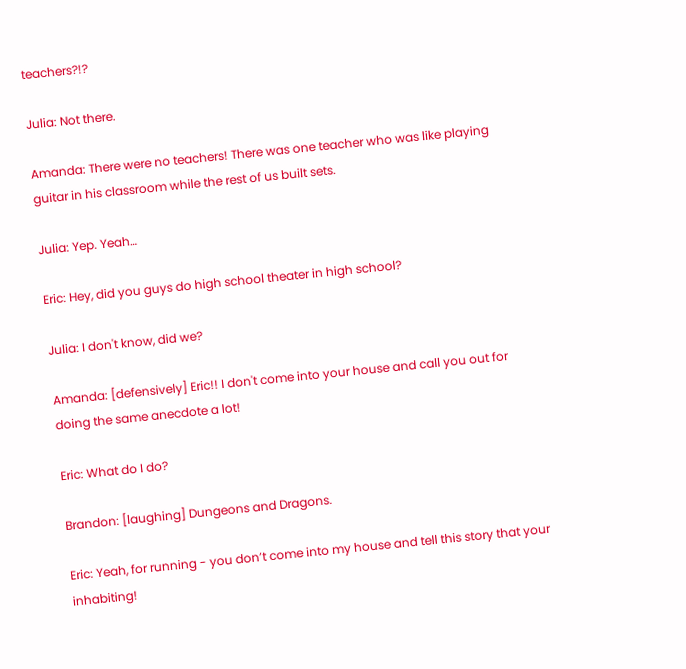teachers?!?

Julia: Not there.

Amanda: There were no teachers! There was one teacher who was like playing guitar in his classroom while the rest of us built sets.

Julia: Yep. Yeah…

Eric: Hey, did you guys do high school theater in high school?

Julia: I don't know, did we?

Amanda: [defensively] Eric!! I don't come into your house and call you out for doing the same anecdote a lot!

Eric: What do I do?

Brandon: [laughing] Dungeons and Dragons.

Eric: Yeah, for running - you don’t come into my house and tell this story that your inhabiting!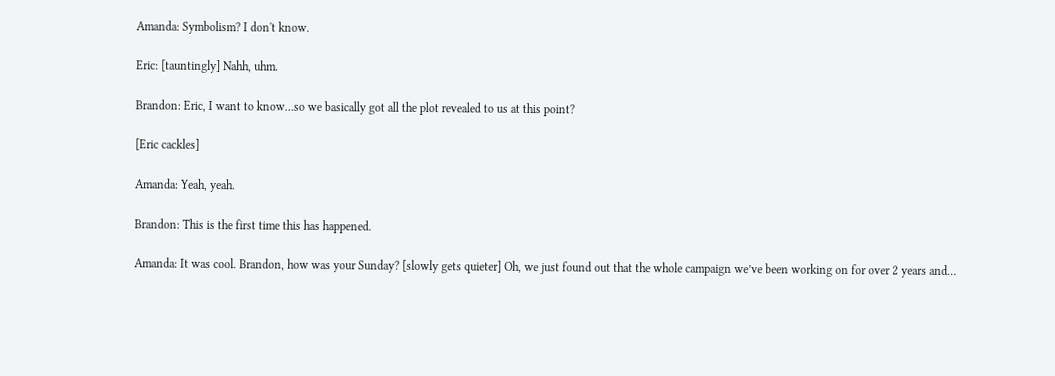Amanda: Symbolism? I don't know.

Eric: [tauntingly] Nahh, uhm.

Brandon: Eric, I want to know…so we basically got all the plot revealed to us at this point?

[Eric cackles]

Amanda: Yeah, yeah.

Brandon: This is the first time this has happened.

Amanda: It was cool. Brandon, how was your Sunday? [slowly gets quieter] Oh, we just found out that the whole campaign we’ve been working on for over 2 years and…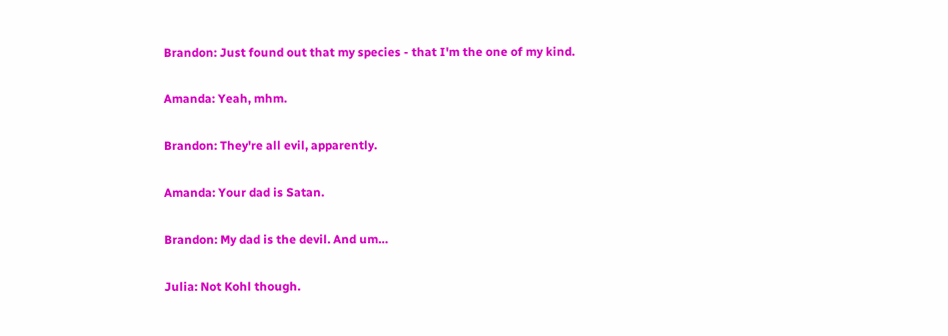Brandon: Just found out that my species - that I'm the one of my kind.

Amanda: Yeah, mhm.

Brandon: They're all evil, apparently.

Amanda: Your dad is Satan.

Brandon: My dad is the devil. And um…

Julia: Not Kohl though.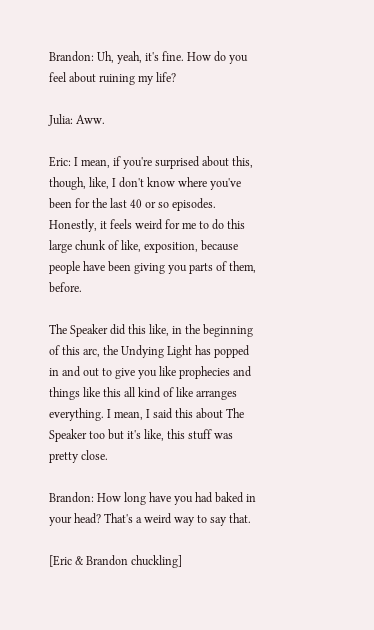Brandon: Uh, yeah, it's fine. How do you feel about ruining my life?

Julia: Aww.

Eric: I mean, if you're surprised about this, though, like, I don't know where you've been for the last 40 or so episodes. Honestly, it feels weird for me to do this large chunk of like, exposition, because people have been giving you parts of them, before.

The Speaker did this like, in the beginning of this arc, the Undying Light has popped in and out to give you like prophecies and things like this all kind of like arranges everything. I mean, I said this about The Speaker too but it's like, this stuff was pretty close.

Brandon: How long have you had baked in your head? That's a weird way to say that.

[Eric & Brandon chuckling]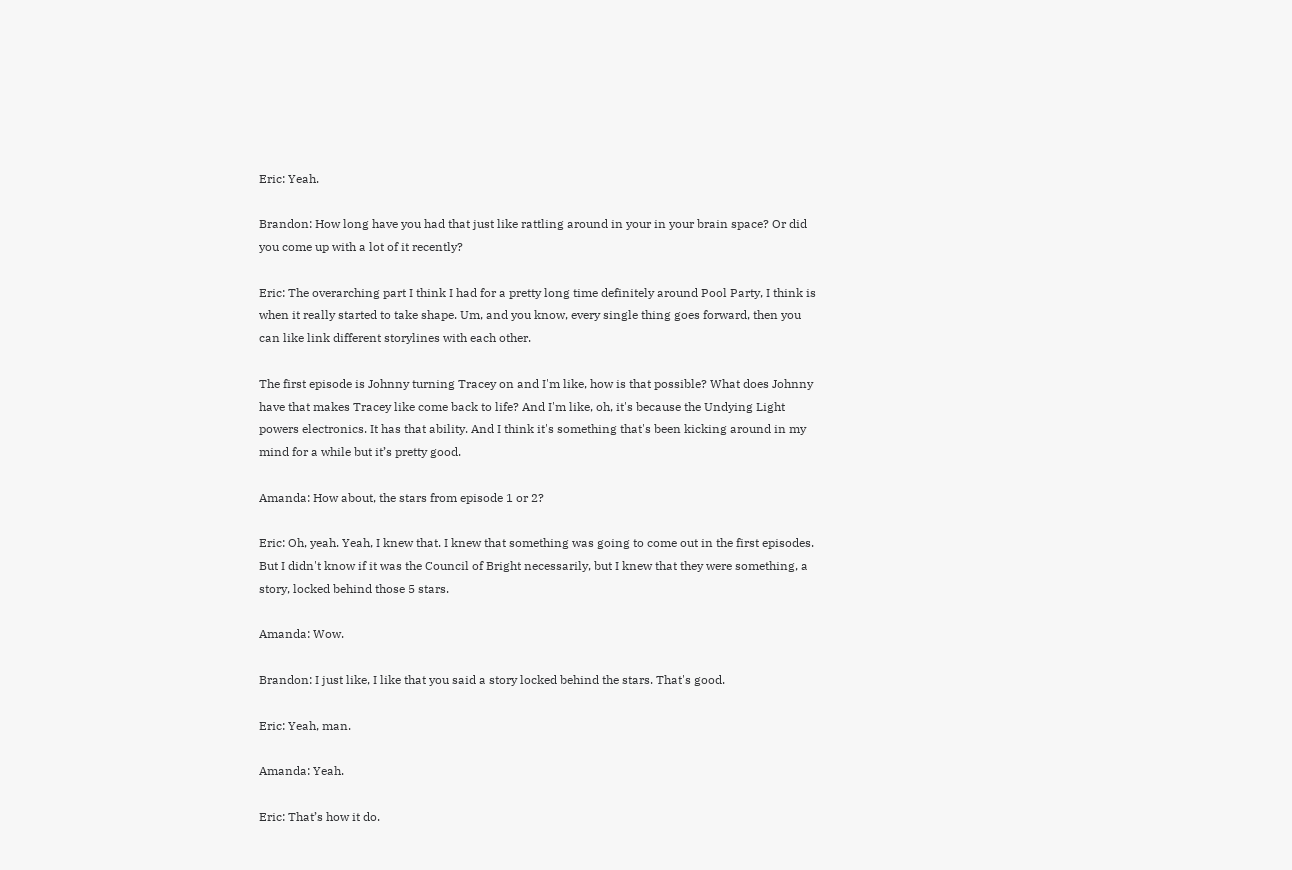Eric: Yeah.

Brandon: How long have you had that just like rattling around in your in your brain space? Or did you come up with a lot of it recently?

Eric: The overarching part I think I had for a pretty long time definitely around Pool Party, I think is when it really started to take shape. Um, and you know, every single thing goes forward, then you can like link different storylines with each other.

The first episode is Johnny turning Tracey on and I'm like, how is that possible? What does Johnny have that makes Tracey like come back to life? And I'm like, oh, it's because the Undying Light powers electronics. It has that ability. And I think it's something that's been kicking around in my mind for a while but it’s pretty good.

Amanda: How about, the stars from episode 1 or 2?

Eric: Oh, yeah. Yeah, I knew that. I knew that something was going to come out in the first episodes. But I didn't know if it was the Council of Bright necessarily, but I knew that they were something, a story, locked behind those 5 stars.

Amanda: Wow.

Brandon: I just like, I like that you said a story locked behind the stars. That's good.

Eric: Yeah, man.

Amanda: Yeah.

Eric: That’s how it do.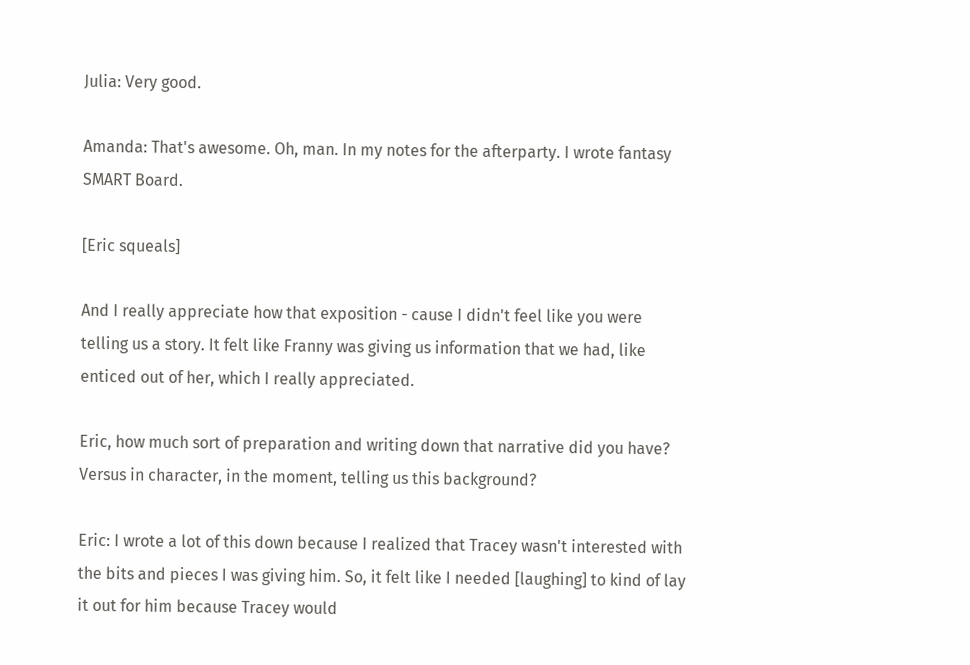Julia: Very good.

Amanda: That's awesome. Oh, man. In my notes for the afterparty. I wrote fantasy SMART Board.

[Eric squeals]

And I really appreciate how that exposition - cause I didn't feel like you were telling us a story. It felt like Franny was giving us information that we had, like enticed out of her, which I really appreciated.

Eric, how much sort of preparation and writing down that narrative did you have? Versus in character, in the moment, telling us this background?

Eric: I wrote a lot of this down because I realized that Tracey wasn't interested with the bits and pieces I was giving him. So, it felt like I needed [laughing] to kind of lay it out for him because Tracey would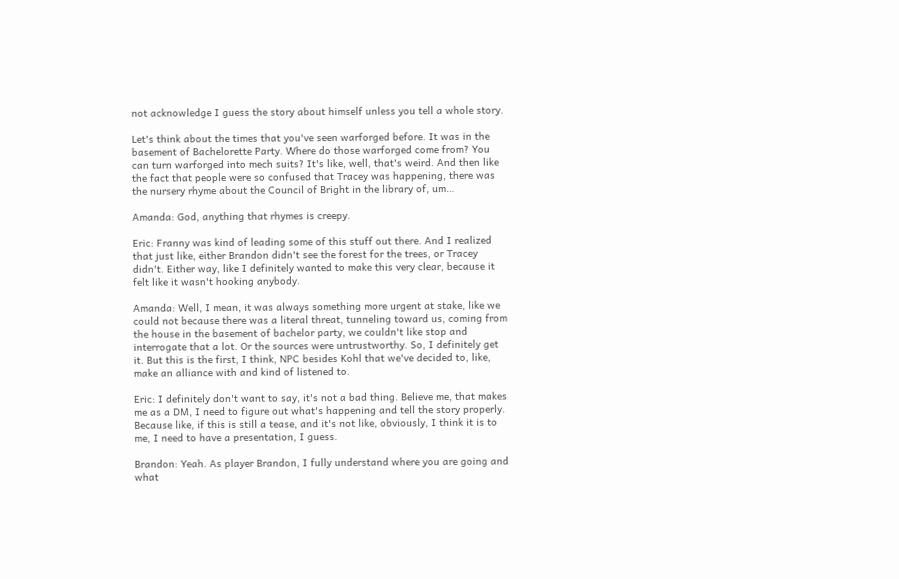not acknowledge I guess the story about himself unless you tell a whole story.

Let's think about the times that you've seen warforged before. It was in the basement of Bachelorette Party. Where do those warforged come from? You can turn warforged into mech suits? It's like, well, that's weird. And then like the fact that people were so confused that Tracey was happening, there was the nursery rhyme about the Council of Bright in the library of, um…

Amanda: God, anything that rhymes is creepy.

Eric: Franny was kind of leading some of this stuff out there. And I realized that just like, either Brandon didn't see the forest for the trees, or Tracey didn't. Either way, like I definitely wanted to make this very clear, because it felt like it wasn't hooking anybody.

Amanda: Well, I mean, it was always something more urgent at stake, like we could not because there was a literal threat, tunneling toward us, coming from the house in the basement of bachelor party, we couldn't like stop and interrogate that a lot. Or the sources were untrustworthy. So, I definitely get it. But this is the first, I think, NPC besides Kohl that we've decided to, like, make an alliance with and kind of listened to.

Eric: I definitely don't want to say, it's not a bad thing. Believe me, that makes me as a DM, I need to figure out what's happening and tell the story properly. Because like, if this is still a tease, and it's not like, obviously, I think it is to me, I need to have a presentation, I guess.

Brandon: Yeah. As player Brandon, I fully understand where you are going and what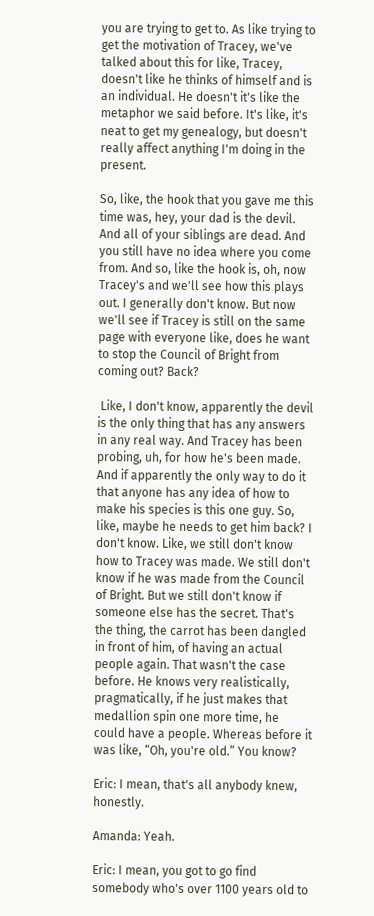you are trying to get to. As like trying to get the motivation of Tracey, we've talked about this for like, Tracey, doesn't like he thinks of himself and is an individual. He doesn't it's like the metaphor we said before. It's like, it's neat to get my genealogy, but doesn't really affect anything I'm doing in the present.

So, like, the hook that you gave me this time was, hey, your dad is the devil. And all of your siblings are dead. And you still have no idea where you come from. And so, like the hook is, oh, now Tracey's and we'll see how this plays out. I generally don't know. But now we'll see if Tracey is still on the same page with everyone like, does he want to stop the Council of Bright from coming out? Back?

 Like, I don't know, apparently the devil is the only thing that has any answers in any real way. And Tracey has been probing, uh, for how he's been made. And if apparently the only way to do it that anyone has any idea of how to make his species is this one guy. So, like, maybe he needs to get him back? I don't know. Like, we still don't know how to Tracey was made. We still don't know if he was made from the Council of Bright. But we still don't know if someone else has the secret. That's the thing, the carrot has been dangled in front of him, of having an actual people again. That wasn't the case before. He knows very realistically, pragmatically, if he just makes that medallion spin one more time, he could have a people. Whereas before it was like, “Oh, you're old.” You know?

Eric: I mean, that's all anybody knew, honestly.

Amanda: Yeah.

Eric: I mean, you got to go find somebody who's over 1100 years old to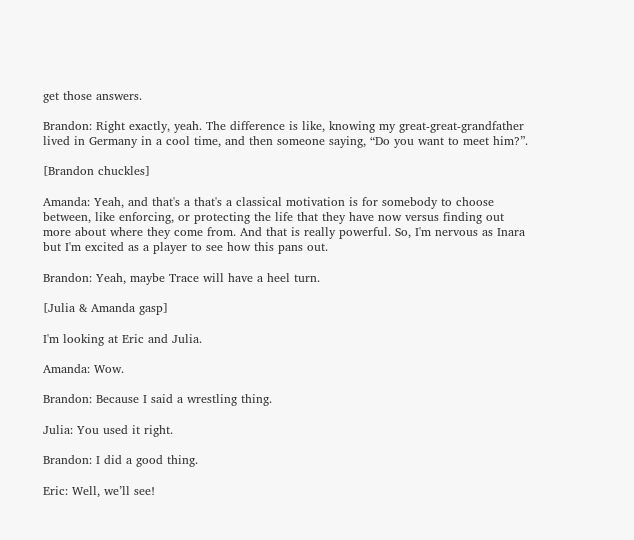get those answers.

Brandon: Right exactly, yeah. The difference is like, knowing my great-great-grandfather lived in Germany in a cool time, and then someone saying, “Do you want to meet him?”.

[Brandon chuckles]

Amanda: Yeah, and that's a that's a classical motivation is for somebody to choose between, like enforcing, or protecting the life that they have now versus finding out more about where they come from. And that is really powerful. So, I'm nervous as Inara but I'm excited as a player to see how this pans out.

Brandon: Yeah, maybe Trace will have a heel turn.

[Julia & Amanda gasp]

I'm looking at Eric and Julia.

Amanda: Wow.

Brandon: Because I said a wrestling thing.

Julia: You used it right.

Brandon: I did a good thing.

Eric: Well, we’ll see!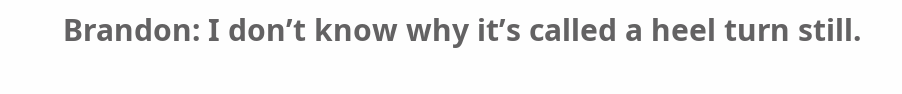Brandon: I don’t know why it’s called a heel turn still.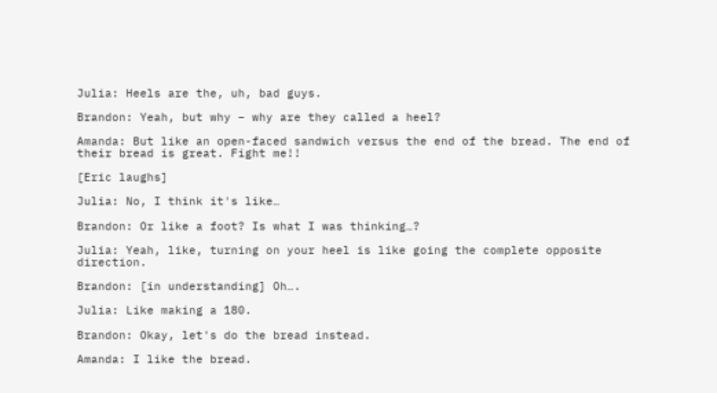Julia: Heels are the, uh, bad guys.

Brandon: Yeah, but why – why are they called a heel?

Amanda: But like an open-faced sandwich versus the end of the bread. The end of their bread is great. Fight me!!

[Eric laughs]

Julia: No, I think it's like…

Brandon: Or like a foot? Is what I was thinking…?

Julia: Yeah, like, turning on your heel is like going the complete opposite direction.

Brandon: [in understanding] Oh….

Julia: Like making a 180.

Brandon: Okay, let's do the bread instead.

Amanda: I like the bread.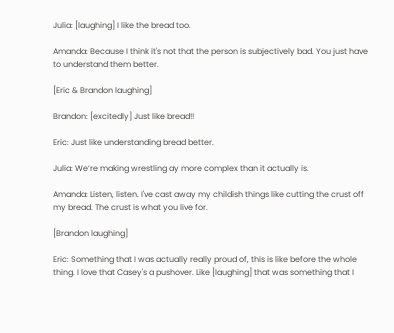Julia: [laughing] I like the bread too.

Amanda: Because I think it's not that the person is subjectively bad. You just have to understand them better.

[Eric & Brandon laughing]

Brandon: [excitedly] Just like bread!!

Eric: Just like understanding bread better.

Julia: We’re making wrestling ay more complex than it actually is.

Amanda: Listen, listen. I've cast away my childish things like cutting the crust off my bread. The crust is what you live for.

[Brandon laughing]

Eric: Something that I was actually really proud of, this is like before the whole thing. I love that Casey's a pushover. Like [laughing] that was something that I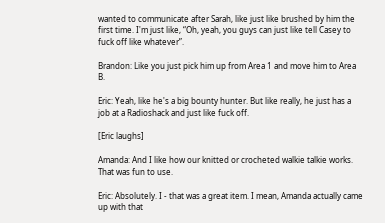wanted to communicate after Sarah, like just like brushed by him the first time. I'm just like, “Oh, yeah, you guys can just like tell Casey to fuck off like whatever”.

Brandon: Like you just pick him up from Area 1 and move him to Area B.

Eric: Yeah, like he's a big bounty hunter. But like really, he just has a job at a Radioshack and just like fuck off.

[Eric laughs]

Amanda: And I like how our knitted or crocheted walkie talkie works. That was fun to use.

Eric: Absolutely. I - that was a great item. I mean, Amanda actually came up with that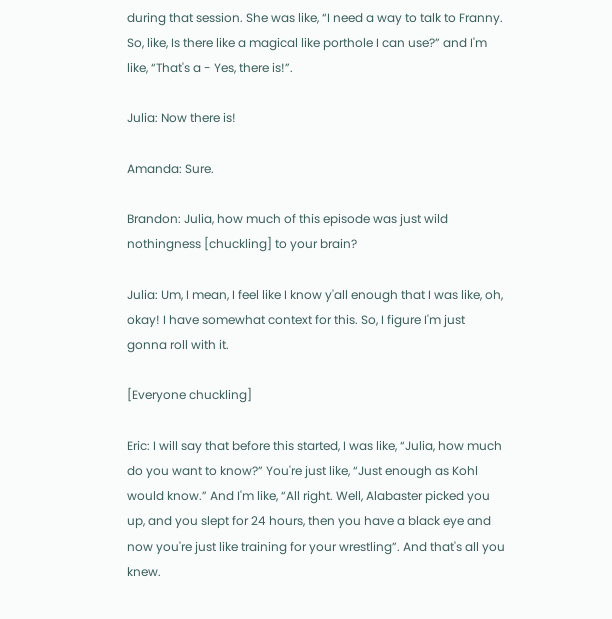during that session. She was like, “I need a way to talk to Franny. So, like, Is there like a magical like porthole I can use?” and I'm like, “That's a - Yes, there is!”.

Julia: Now there is!

Amanda: Sure.

Brandon: Julia, how much of this episode was just wild nothingness [chuckling] to your brain?

Julia: Um, I mean, I feel like I know y'all enough that I was like, oh, okay! I have somewhat context for this. So, I figure I'm just gonna roll with it.

[Everyone chuckling]

Eric: I will say that before this started, I was like, “Julia, how much do you want to know?” You're just like, “Just enough as Kohl would know.” And I'm like, “All right. Well, Alabaster picked you up, and you slept for 24 hours, then you have a black eye and now you're just like training for your wrestling”. And that's all you knew.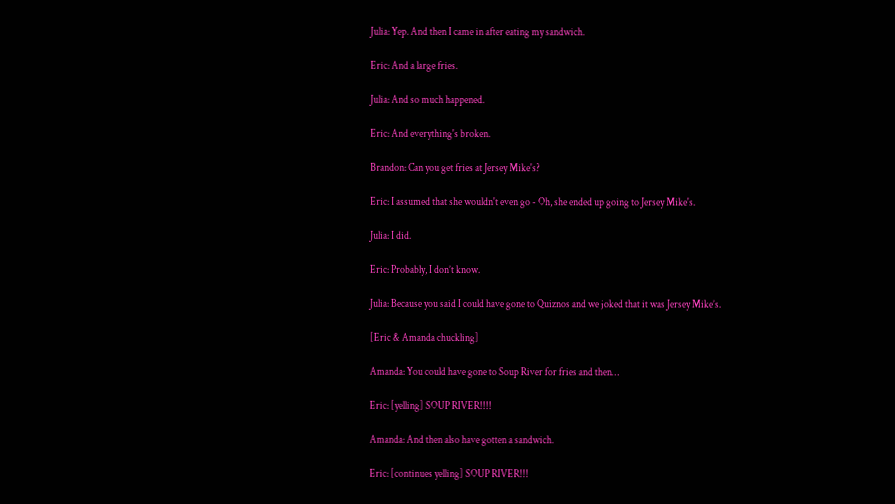Julia: Yep. And then I came in after eating my sandwich.

Eric: And a large fries.

Julia: And so much happened.

Eric: And everything's broken.

Brandon: Can you get fries at Jersey Mike's?

Eric: I assumed that she wouldn't even go - Oh, she ended up going to Jersey Mike's.

Julia: I did.

Eric: Probably, I don’t know.

Julia: Because you said I could have gone to Quiznos and we joked that it was Jersey Mike’s.

[Eric & Amanda chuckling]

Amanda: You could have gone to Soup River for fries and then…

Eric: [yelling] SOUP RIVER!!!!

Amanda: And then also have gotten a sandwich.

Eric: [continues yelling] SOUP RIVER!!!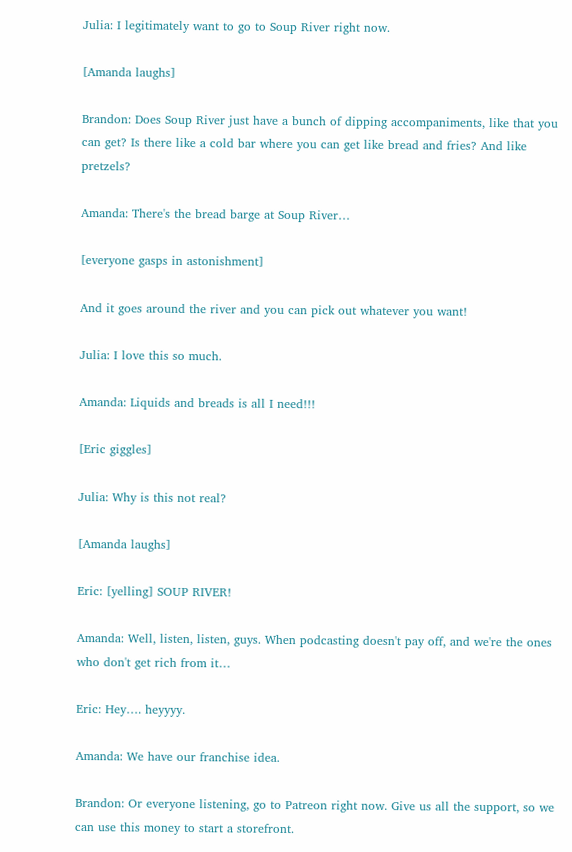Julia: I legitimately want to go to Soup River right now.

[Amanda laughs]

Brandon: Does Soup River just have a bunch of dipping accompaniments, like that you can get? Is there like a cold bar where you can get like bread and fries? And like pretzels?

Amanda: There's the bread barge at Soup River…

[everyone gasps in astonishment]

And it goes around the river and you can pick out whatever you want!

Julia: I love this so much.

Amanda: Liquids and breads is all I need!!!

[Eric giggles]

Julia: Why is this not real?

[Amanda laughs]

Eric: [yelling] SOUP RIVER!

Amanda: Well, listen, listen, guys. When podcasting doesn't pay off, and we're the ones who don't get rich from it…

Eric: Hey…. heyyyy.

Amanda: We have our franchise idea.

Brandon: Or everyone listening, go to Patreon right now. Give us all the support, so we can use this money to start a storefront.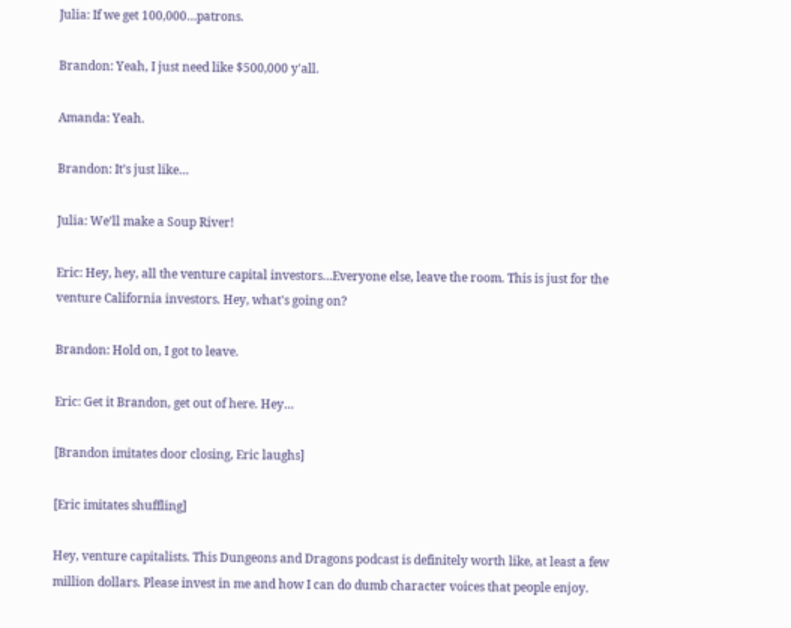Julia: If we get 100,000…patrons.

Brandon: Yeah, I just need like $500,000 y'all.

Amanda: Yeah.

Brandon: It’s just like…

Julia: We’ll make a Soup River!

Eric: Hey, hey, all the venture capital investors…Everyone else, leave the room. This is just for the venture California investors. Hey, what's going on?

Brandon: Hold on, I got to leave.

Eric: Get it Brandon, get out of here. Hey…

[Brandon imitates door closing, Eric laughs]

[Eric imitates shuffling]

Hey, venture capitalists. This Dungeons and Dragons podcast is definitely worth like, at least a few million dollars. Please invest in me and how I can do dumb character voices that people enjoy.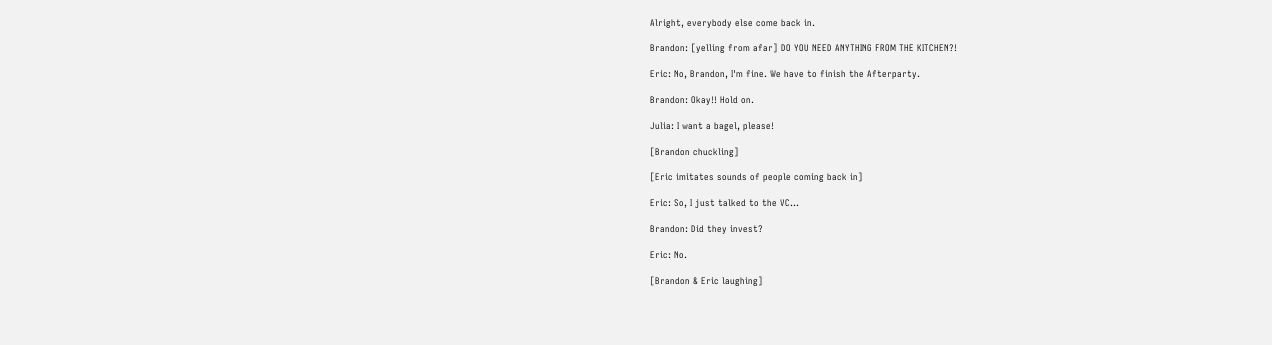Alright, everybody else come back in.

Brandon: [yelling from afar] DO YOU NEED ANYTHING FROM THE KITCHEN?!

Eric: No, Brandon, I'm fine. We have to finish the Afterparty.

Brandon: Okay!! Hold on.

Julia: I want a bagel, please!

[Brandon chuckling]

[Eric imitates sounds of people coming back in]

Eric: So, I just talked to the VC…

Brandon: Did they invest?

Eric: No.

[Brandon & Eric laughing]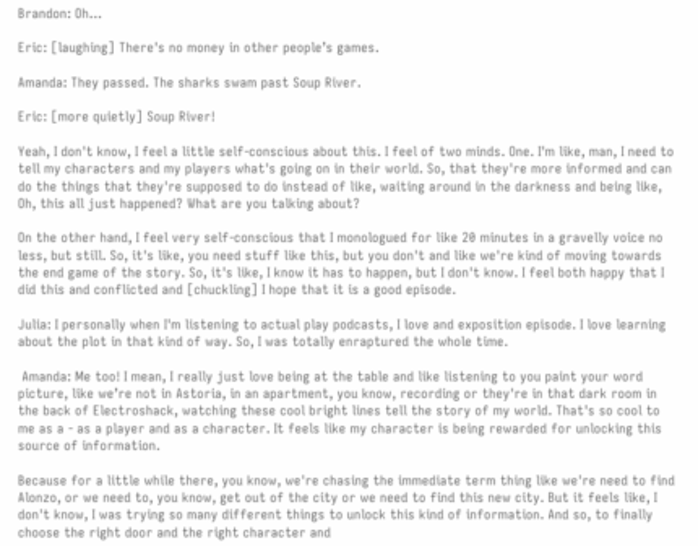Brandon: Oh…

Eric: [laughing] There's no money in other people’s games.

Amanda: They passed. The sharks swam past Soup River.

Eric: [more quietly] Soup River!

Yeah, I don't know, I feel a little self-conscious about this. I feel of two minds. One. I'm like, man, I need to tell my characters and my players what's going on in their world. So, that they're more informed and can do the things that they're supposed to do instead of like, waiting around in the darkness and being like, Oh, this all just happened? What are you talking about?

On the other hand, I feel very self-conscious that I monologued for like 20 minutes in a gravelly voice no less, but still. So, it's like, you need stuff like this, but you don't and like we're kind of moving towards the end game of the story. So, it's like, I know it has to happen, but I don't know. I feel both happy that I did this and conflicted and [chuckling] I hope that it is a good episode.

Julia: I personally when I'm listening to actual play podcasts, I love and exposition episode. I love learning about the plot in that kind of way. So, I was totally enraptured the whole time.

 Amanda: Me too! I mean, I really just love being at the table and like listening to you paint your word picture, like we’re not in Astoria, in an apartment, you know, recording or they're in that dark room in the back of Electroshack, watching these cool bright lines tell the story of my world. That's so cool to me as a - as a player and as a character. It feels like my character is being rewarded for unlocking this source of information.

Because for a little while there, you know, we're chasing the immediate term thing like we're need to find Alonzo, or we need to, you know, get out of the city or we need to find this new city. But it feels like, I don't know, I was trying so many different things to unlock this kind of information. And so, to finally choose the right door and the right character and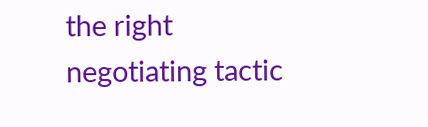the right negotiating tactic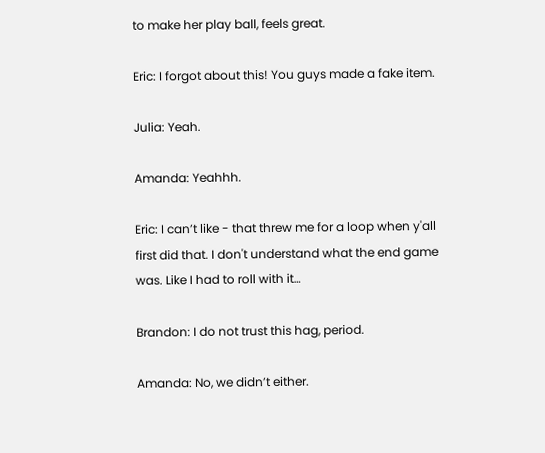to make her play ball, feels great.

Eric: I forgot about this! You guys made a fake item.

Julia: Yeah.

Amanda: Yeahhh.

Eric: I can’t like - that threw me for a loop when y'all first did that. I don't understand what the end game was. Like I had to roll with it…

Brandon: I do not trust this hag, period.

Amanda: No, we didn’t either.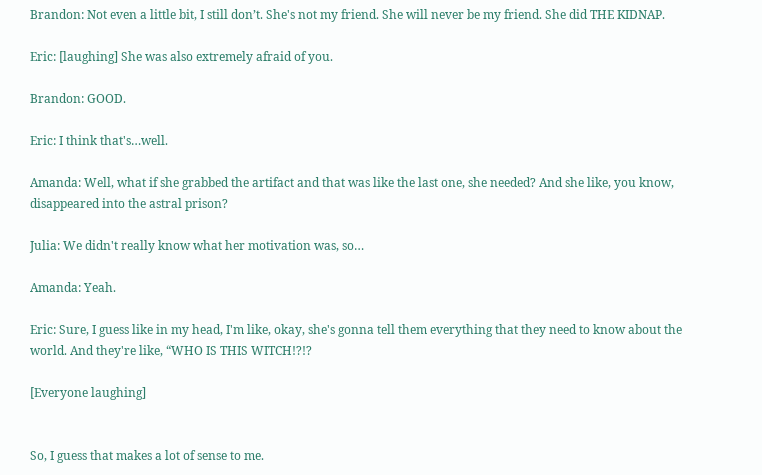Brandon: Not even a little bit, I still don’t. She's not my friend. She will never be my friend. She did THE KIDNAP.

Eric: [laughing] She was also extremely afraid of you.

Brandon: GOOD.

Eric: I think that's…well.

Amanda: Well, what if she grabbed the artifact and that was like the last one, she needed? And she like, you know, disappeared into the astral prison?

Julia: We didn't really know what her motivation was, so…

Amanda: Yeah.

Eric: Sure, I guess like in my head, I'm like, okay, she's gonna tell them everything that they need to know about the world. And they're like, “WHO IS THIS WITCH!?!?

[Everyone laughing]


So, I guess that makes a lot of sense to me.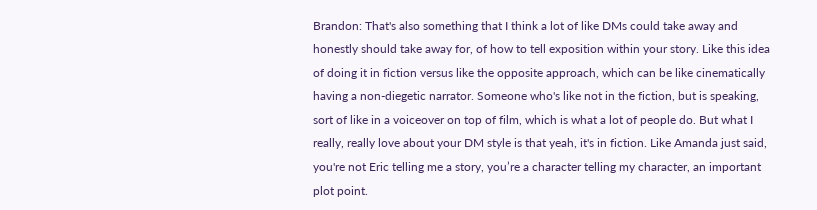Brandon: That's also something that I think a lot of like DMs could take away and honestly should take away for, of how to tell exposition within your story. Like this idea of doing it in fiction versus like the opposite approach, which can be like cinematically having a non-diegetic narrator. Someone who's like not in the fiction, but is speaking, sort of like in a voiceover on top of film, which is what a lot of people do. But what I really, really love about your DM style is that yeah, it's in fiction. Like Amanda just said, you're not Eric telling me a story, you’re a character telling my character, an important plot point.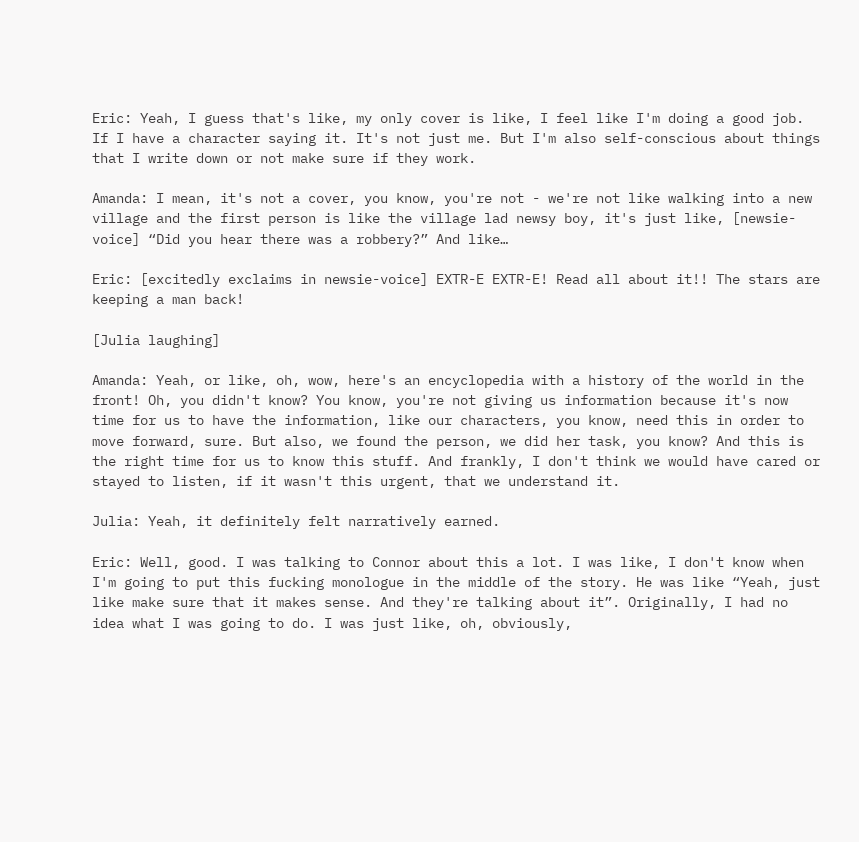Eric: Yeah, I guess that's like, my only cover is like, I feel like I'm doing a good job. If I have a character saying it. It's not just me. But I'm also self-conscious about things that I write down or not make sure if they work.

Amanda: I mean, it's not a cover, you know, you're not - we're not like walking into a new village and the first person is like the village lad newsy boy, it's just like, [newsie-voice] “Did you hear there was a robbery?” And like…

Eric: [excitedly exclaims in newsie-voice] EXTR-E EXTR-E! Read all about it!! The stars are keeping a man back!

[Julia laughing]

Amanda: Yeah, or like, oh, wow, here's an encyclopedia with a history of the world in the front! Oh, you didn't know? You know, you're not giving us information because it's now time for us to have the information, like our characters, you know, need this in order to move forward, sure. But also, we found the person, we did her task, you know? And this is the right time for us to know this stuff. And frankly, I don't think we would have cared or stayed to listen, if it wasn't this urgent, that we understand it.

Julia: Yeah, it definitely felt narratively earned.

Eric: Well, good. I was talking to Connor about this a lot. I was like, I don't know when I'm going to put this fucking monologue in the middle of the story. He was like “Yeah, just like make sure that it makes sense. And they're talking about it”. Originally, I had no idea what I was going to do. I was just like, oh, obviously,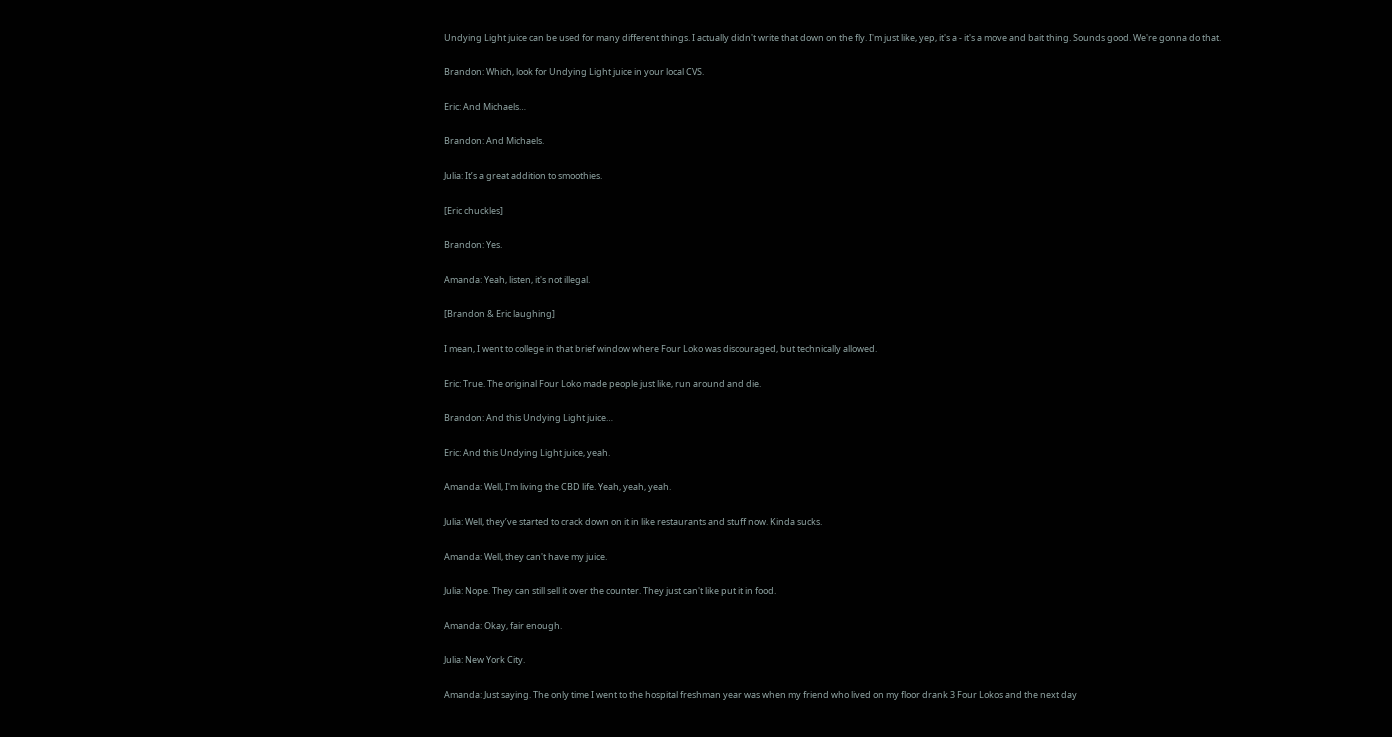Undying Light juice can be used for many different things. I actually didn't write that down on the fly. I'm just like, yep, it's a - it's a move and bait thing. Sounds good. We're gonna do that.

Brandon: Which, look for Undying Light juice in your local CVS.

Eric: And Michaels…

Brandon: And Michaels.

Julia: It’s a great addition to smoothies.

[Eric chuckles]

Brandon: Yes.

Amanda: Yeah, listen, it's not illegal.

[Brandon & Eric laughing]

I mean, I went to college in that brief window where Four Loko was discouraged, but technically allowed.

Eric: True. The original Four Loko made people just like, run around and die.

Brandon: And this Undying Light juice…

Eric: And this Undying Light juice, yeah.

Amanda: Well, I'm living the CBD life. Yeah, yeah, yeah.

Julia: Well, they’ve started to crack down on it in like restaurants and stuff now. Kinda sucks.

Amanda: Well, they can't have my juice.

Julia: Nope. They can still sell it over the counter. They just can't like put it in food.

Amanda: Okay, fair enough.

Julia: New York City.

Amanda: Just saying. The only time I went to the hospital freshman year was when my friend who lived on my floor drank 3 Four Lokos and the next day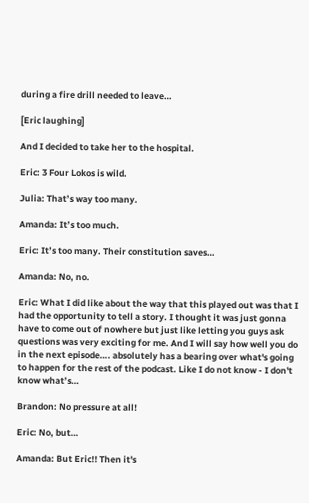during a fire drill needed to leave…

[Eric laughing]

And I decided to take her to the hospital.

Eric: 3 Four Lokos is wild.

Julia: That’s way too many.

Amanda: It’s too much.

Eric: It’s too many. Their constitution saves…

Amanda: No, no.

Eric: What I did like about the way that this played out was that I had the opportunity to tell a story. I thought it was just gonna have to come out of nowhere but just like letting you guys ask questions was very exciting for me. And I will say how well you do in the next episode…. absolutely has a bearing over what's going to happen for the rest of the podcast. Like I do not know - I don't know what’s…

Brandon: No pressure at all!

Eric: No, but…

Amanda: But Eric!! Then it's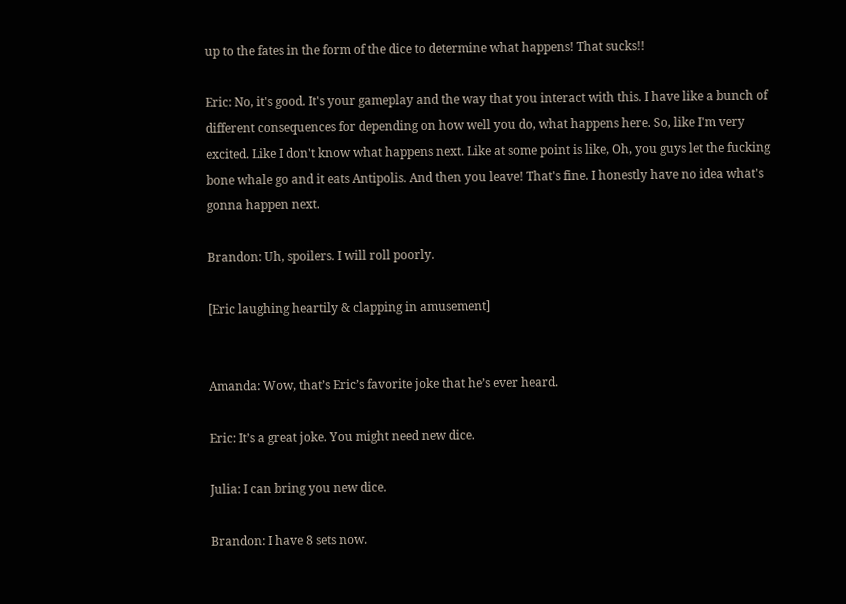up to the fates in the form of the dice to determine what happens! That sucks!!

Eric: No, it's good. It's your gameplay and the way that you interact with this. I have like a bunch of different consequences for depending on how well you do, what happens here. So, like I'm very excited. Like I don't know what happens next. Like at some point is like, Oh, you guys let the fucking bone whale go and it eats Antipolis. And then you leave! That's fine. I honestly have no idea what's gonna happen next.

Brandon: Uh, spoilers. I will roll poorly.

[Eric laughing heartily & clapping in amusement]


Amanda: Wow, that’s Eric’s favorite joke that he’s ever heard.

Eric: It’s a great joke. You might need new dice.

Julia: I can bring you new dice.

Brandon: I have 8 sets now.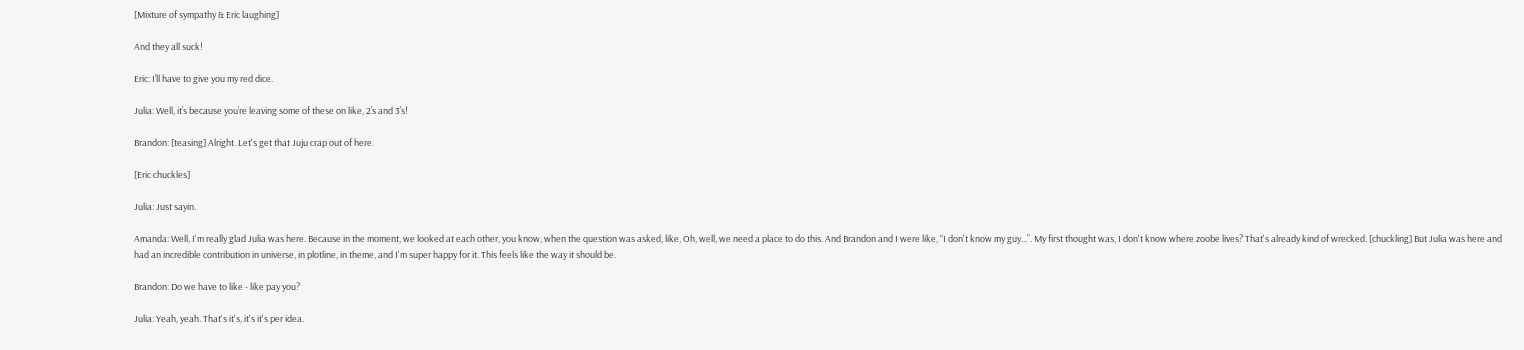[Mixture of sympathy & Eric laughing]

And they all suck!

Eric: I’ll have to give you my red dice.

Julia: Well, it’s because you’re leaving some of these on like, 2’s and 3’s!

Brandon: [teasing] Alright. Let's get that Juju crap out of here.

[Eric chuckles]

Julia: Just sayin.

Amanda: Well, I'm really glad Julia was here. Because in the moment, we looked at each other, you know, when the question was asked, like, Oh, well, we need a place to do this. And Brandon and I were like, “I don't know my guy...”. My first thought was, I don't know where zoobe lives? That's already kind of wrecked. [chuckling] But Julia was here and had an incredible contribution in universe, in plotline, in theme, and I'm super happy for it. This feels like the way it should be.

Brandon: Do we have to like - like pay you?

Julia: Yeah, yeah. That's it's, it's it's per idea.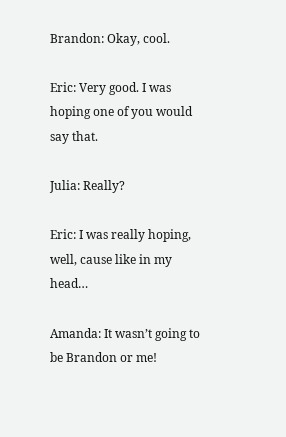Brandon: Okay, cool.

Eric: Very good. I was hoping one of you would say that.

Julia: Really?

Eric: I was really hoping, well, cause like in my head…

Amanda: It wasn’t going to be Brandon or me!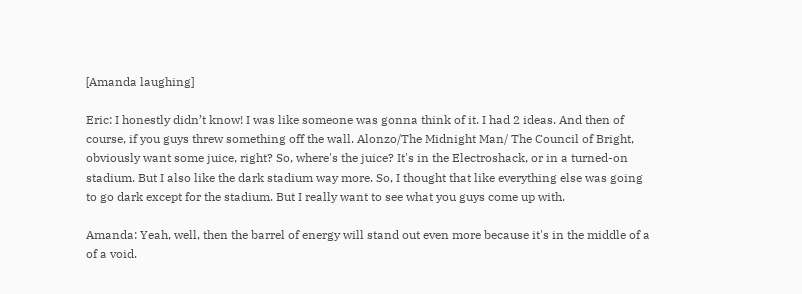[Amanda laughing]

Eric: I honestly didn’t know! I was like someone was gonna think of it. I had 2 ideas. And then of course, if you guys threw something off the wall. Alonzo/The Midnight Man/ The Council of Bright, obviously want some juice, right? So, where's the juice? It's in the Electroshack, or in a turned-on stadium. But I also like the dark stadium way more. So, I thought that like everything else was going to go dark except for the stadium. But I really want to see what you guys come up with.

Amanda: Yeah, well, then the barrel of energy will stand out even more because it's in the middle of a of a void.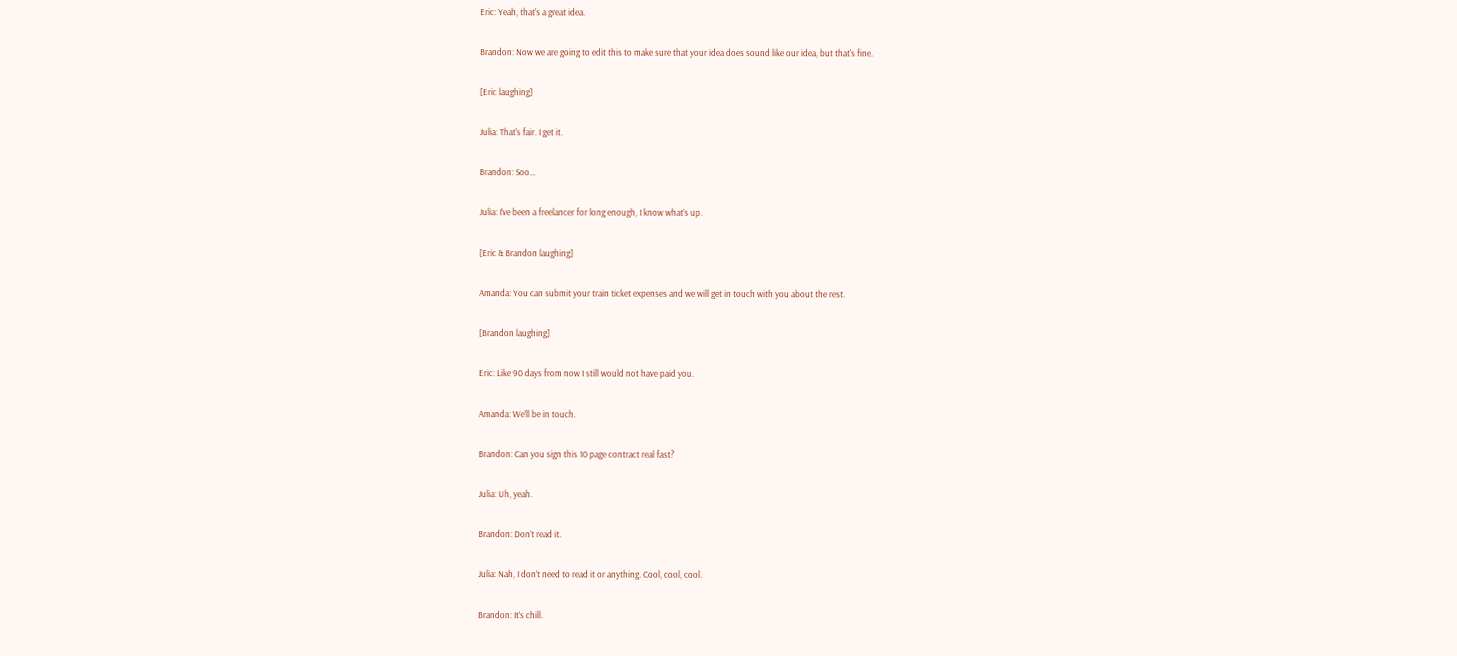Eric: Yeah, that's a great idea.

Brandon: Now we are going to edit this to make sure that your idea does sound like our idea, but that's fine.

[Eric laughing]

Julia: That's fair. I get it.

Brandon: Soo…

Julia: I've been a freelancer for long enough, I know what’s up.

[Eric & Brandon laughing]

Amanda: You can submit your train ticket expenses and we will get in touch with you about the rest.

[Brandon laughing]

Eric: Like 90 days from now I still would not have paid you.

Amanda: We’ll be in touch.

Brandon: Can you sign this 10 page contract real fast?

Julia: Uh, yeah.

Brandon: Don’t read it.

Julia: Nah, I don’t need to read it or anything. Cool, cool, cool.

Brandon: It’s chill.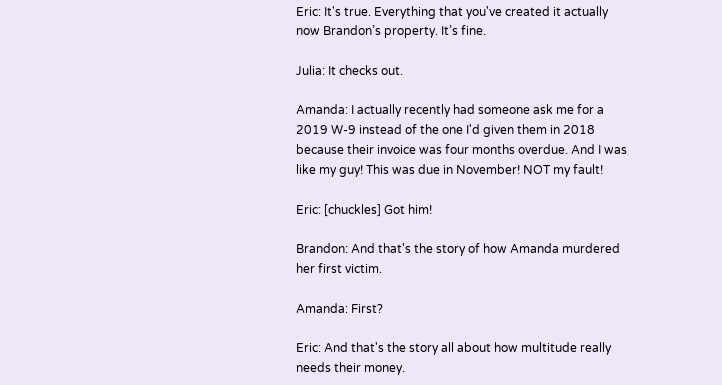Eric: It's true. Everything that you've created it actually now Brandon’s property. It’s fine.

Julia: It checks out.

Amanda: I actually recently had someone ask me for a 2019 W-9 instead of the one I'd given them in 2018 because their invoice was four months overdue. And I was like my guy! This was due in November! NOT my fault!

Eric: [chuckles] Got him!

Brandon: And that's the story of how Amanda murdered her first victim.

Amanda: First?

Eric: And that's the story all about how multitude really needs their money.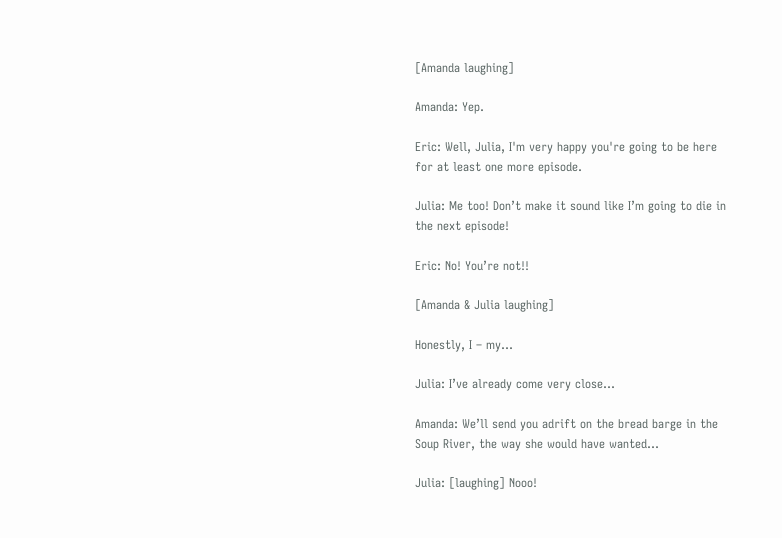[Amanda laughing]

Amanda: Yep.

Eric: Well, Julia, I'm very happy you're going to be here for at least one more episode.

Julia: Me too! Don’t make it sound like I’m going to die in the next episode!

Eric: No! You’re not!!

[Amanda & Julia laughing]

Honestly, I – my…

Julia: I’ve already come very close…

Amanda: We’ll send you adrift on the bread barge in the Soup River, the way she would have wanted…

Julia: [laughing] Nooo!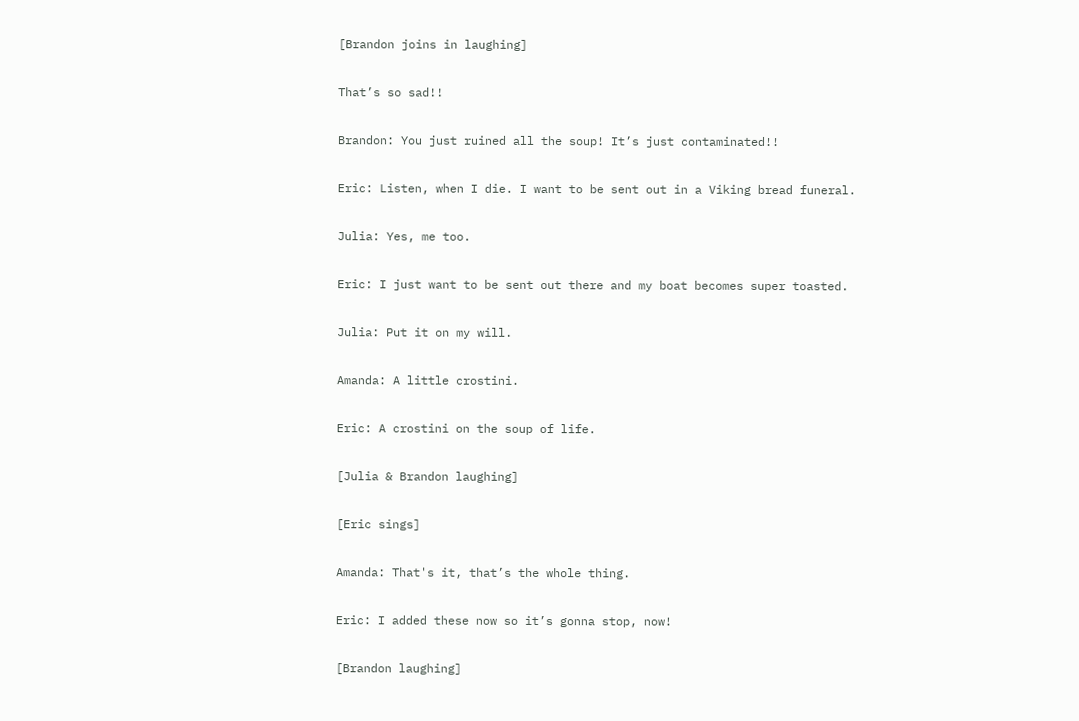[Brandon joins in laughing]

That’s so sad!!

Brandon: You just ruined all the soup! It’s just contaminated!!

Eric: Listen, when I die. I want to be sent out in a Viking bread funeral.

Julia: Yes, me too.

Eric: I just want to be sent out there and my boat becomes super toasted.

Julia: Put it on my will.

Amanda: A little crostini.

Eric: A crostini on the soup of life.

[Julia & Brandon laughing]

[Eric sings]

Amanda: That's it, that’s the whole thing.

Eric: I added these now so it’s gonna stop, now!

[Brandon laughing]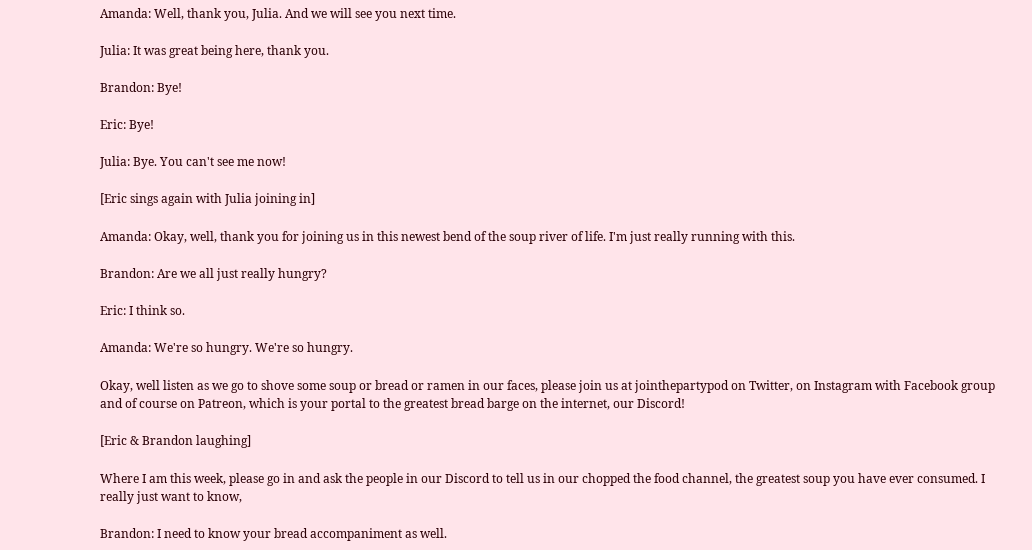Amanda: Well, thank you, Julia. And we will see you next time.

Julia: It was great being here, thank you.

Brandon: Bye!

Eric: Bye!

Julia: Bye. You can't see me now!

[Eric sings again with Julia joining in]

Amanda: Okay, well, thank you for joining us in this newest bend of the soup river of life. I'm just really running with this.

Brandon: Are we all just really hungry?

Eric: I think so.

Amanda: We're so hungry. We're so hungry.

Okay, well listen as we go to shove some soup or bread or ramen in our faces, please join us at jointhepartypod on Twitter, on Instagram with Facebook group and of course on Patreon, which is your portal to the greatest bread barge on the internet, our Discord!

[Eric & Brandon laughing]

Where I am this week, please go in and ask the people in our Discord to tell us in our chopped the food channel, the greatest soup you have ever consumed. I really just want to know,

Brandon: I need to know your bread accompaniment as well.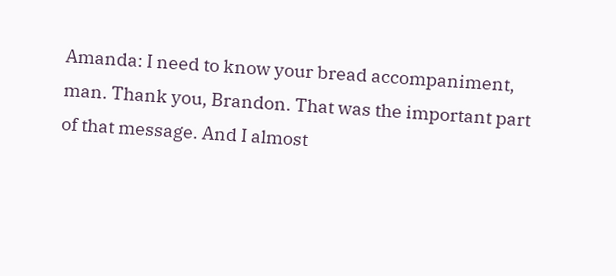Amanda: I need to know your bread accompaniment, man. Thank you, Brandon. That was the important part of that message. And I almost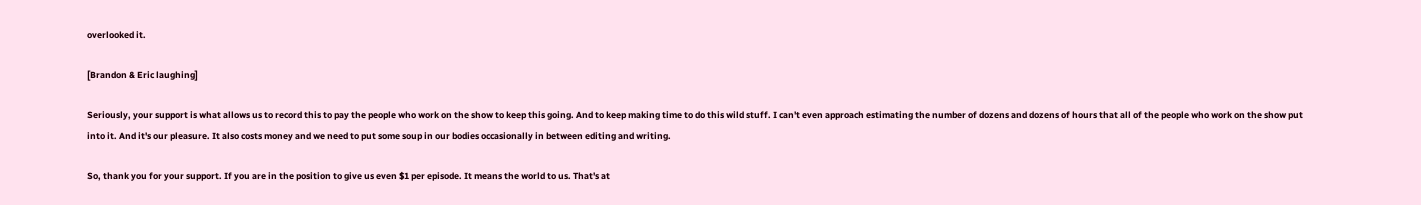overlooked it.

[Brandon & Eric laughing]

Seriously, your support is what allows us to record this to pay the people who work on the show to keep this going. And to keep making time to do this wild stuff. I can't even approach estimating the number of dozens and dozens of hours that all of the people who work on the show put into it. And it's our pleasure. It also costs money and we need to put some soup in our bodies occasionally in between editing and writing.

So, thank you for your support. If you are in the position to give us even $1 per episode. It means the world to us. That's at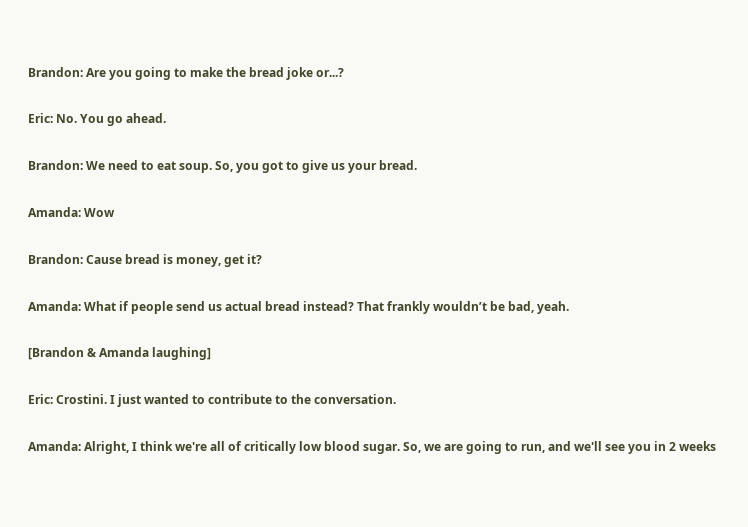Brandon: Are you going to make the bread joke or...?

Eric: No. You go ahead.

Brandon: We need to eat soup. So, you got to give us your bread.

Amanda: Wow

Brandon: Cause bread is money, get it?

Amanda: What if people send us actual bread instead? That frankly wouldn’t be bad, yeah.

[Brandon & Amanda laughing]

Eric: Crostini. I just wanted to contribute to the conversation.

Amanda: Alright, I think we're all of critically low blood sugar. So, we are going to run, and we'll see you in 2 weeks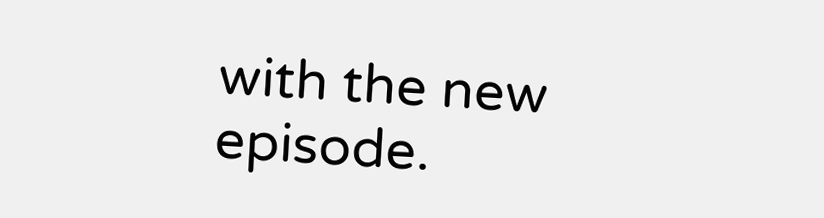with the new episode.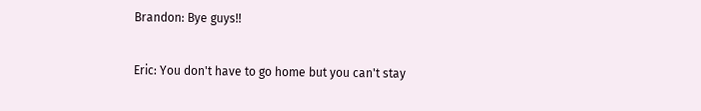Brandon: Bye guys!!

Eric: You don't have to go home but you can't stay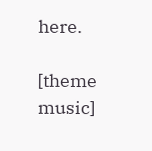here.

[theme music]